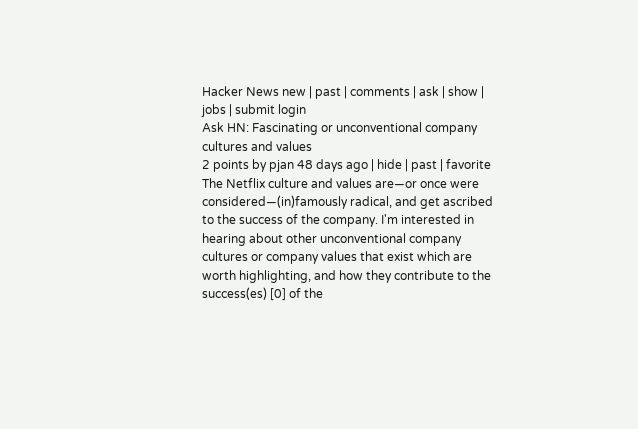Hacker News new | past | comments | ask | show | jobs | submit login
Ask HN: Fascinating or unconventional company cultures and values
2 points by pjan 48 days ago | hide | past | favorite
The Netflix culture and values are—or once were considered—(in)famously radical, and get ascribed to the success of the company. I'm interested in hearing about other unconventional company cultures or company values that exist which are worth highlighting, and how they contribute to the success(es) [0] of the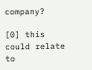company?

[0] this could relate to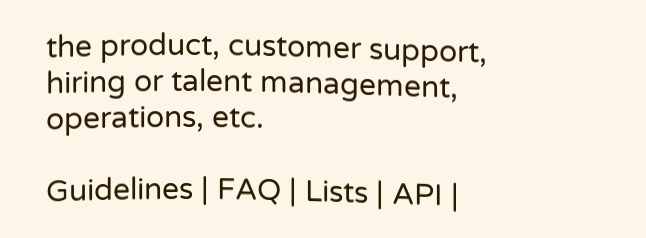the product, customer support, hiring or talent management, operations, etc.

Guidelines | FAQ | Lists | API |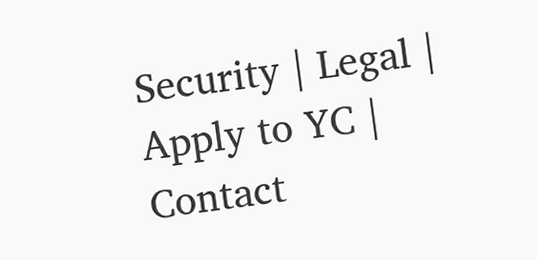Security | Legal | Apply to YC | Contact